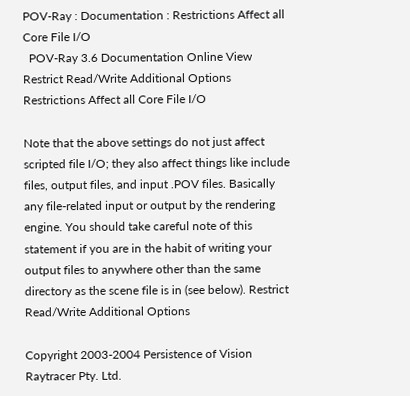POV-Ray : Documentation : Restrictions Affect all Core File I/O
  POV-Ray 3.6 Documentation Online View Restrict Read/Write Additional Options Restrictions Affect all Core File I/O

Note that the above settings do not just affect scripted file I/O; they also affect things like include files, output files, and input .POV files. Basically any file-related input or output by the rendering engine. You should take careful note of this statement if you are in the habit of writing your output files to anywhere other than the same directory as the scene file is in (see below). Restrict Read/Write Additional Options

Copyright 2003-2004 Persistence of Vision Raytracer Pty. Ltd.